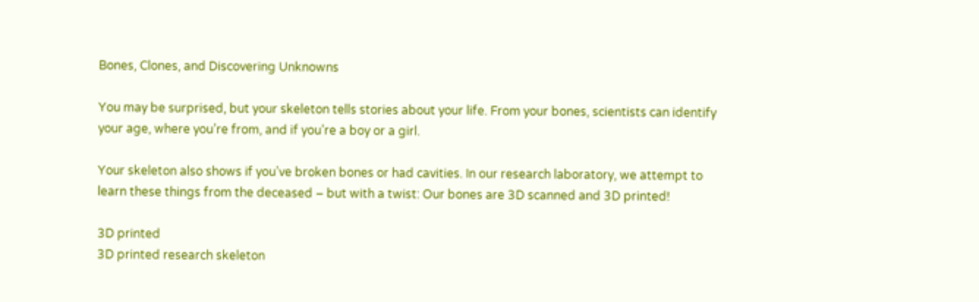Bones, Clones, and Discovering Unknowns

You may be surprised, but your skeleton tells stories about your life. From your bones, scientists can identify your age, where you’re from, and if you’re a boy or a girl.

Your skeleton also shows if you’ve broken bones or had cavities. In our research laboratory, we attempt to learn these things from the deceased – but with a twist: Our bones are 3D scanned and 3D printed!

3D printed
3D printed research skeleton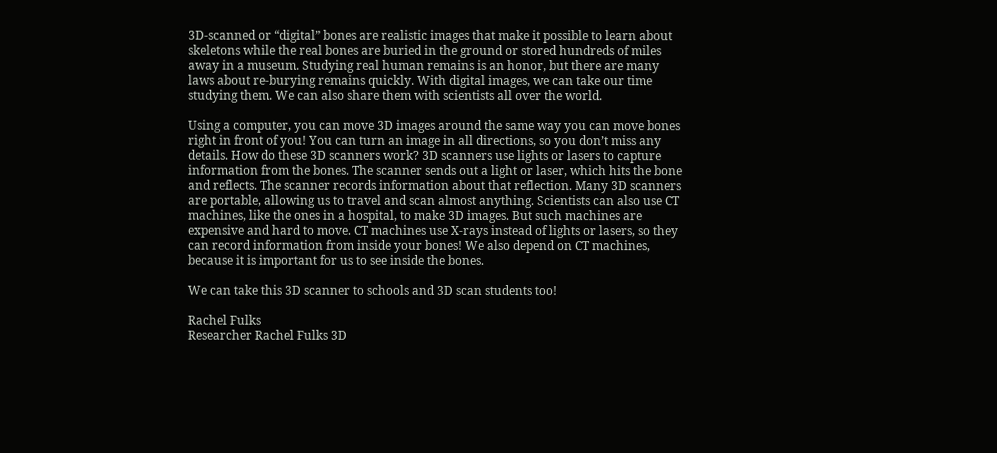3D-scanned or “digital” bones are realistic images that make it possible to learn about skeletons while the real bones are buried in the ground or stored hundreds of miles away in a museum. Studying real human remains is an honor, but there are many laws about re-burying remains quickly. With digital images, we can take our time studying them. We can also share them with scientists all over the world.

Using a computer, you can move 3D images around the same way you can move bones right in front of you! You can turn an image in all directions, so you don’t miss any details. How do these 3D scanners work? 3D scanners use lights or lasers to capture information from the bones. The scanner sends out a light or laser, which hits the bone and reflects. The scanner records information about that reflection. Many 3D scanners are portable, allowing us to travel and scan almost anything. Scientists can also use CT machines, like the ones in a hospital, to make 3D images. But such machines are expensive and hard to move. CT machines use X-rays instead of lights or lasers, so they can record information from inside your bones! We also depend on CT machines, because it is important for us to see inside the bones.

We can take this 3D scanner to schools and 3D scan students too!

Rachel Fulks
Researcher Rachel Fulks 3D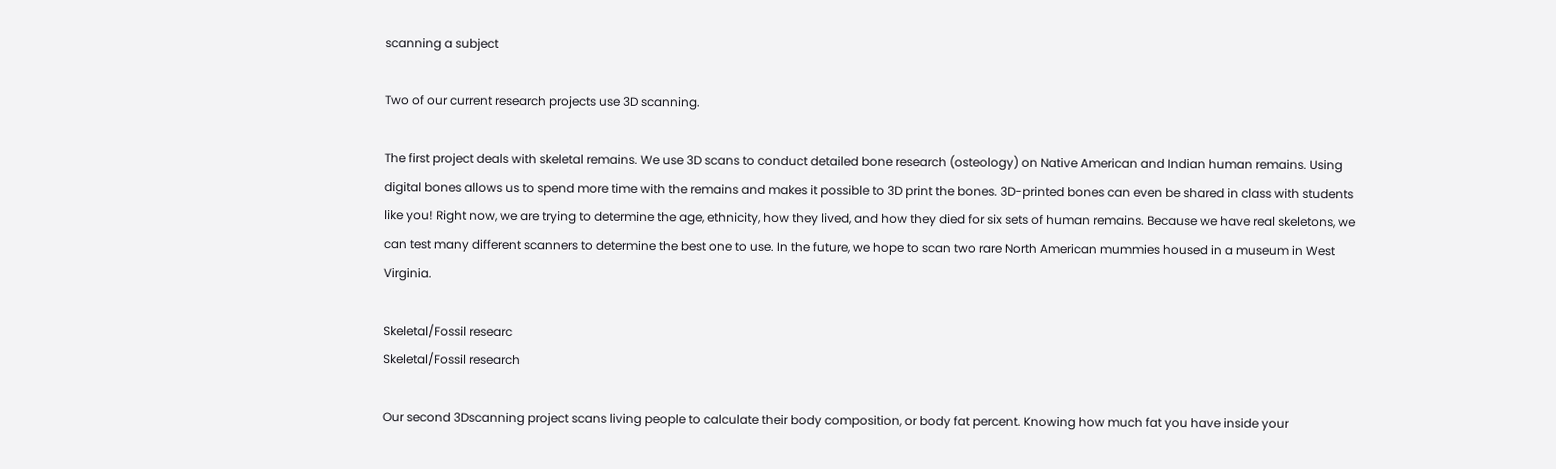scanning a subject

Two of our current research projects use 3D scanning.

The first project deals with skeletal remains. We use 3D scans to conduct detailed bone research (osteology) on Native American and Indian human remains. Using digital bones allows us to spend more time with the remains and makes it possible to 3D print the bones. 3D-printed bones can even be shared in class with students like you! Right now, we are trying to determine the age, ethnicity, how they lived, and how they died for six sets of human remains. Because we have real skeletons, we can test many different scanners to determine the best one to use. In the future, we hope to scan two rare North American mummies housed in a museum in West Virginia.

Skeletal/Fossil researc
Skeletal/Fossil research

Our second 3Dscanning project scans living people to calculate their body composition, or body fat percent. Knowing how much fat you have inside your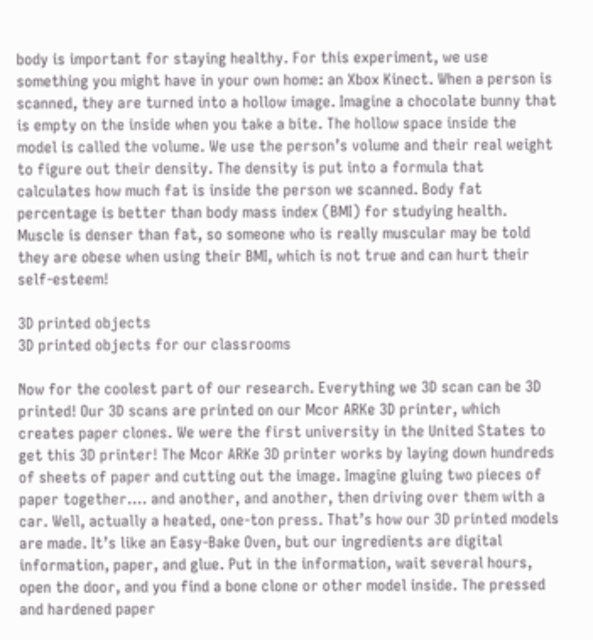body is important for staying healthy. For this experiment, we use something you might have in your own home: an Xbox Kinect. When a person is scanned, they are turned into a hollow image. Imagine a chocolate bunny that is empty on the inside when you take a bite. The hollow space inside the model is called the volume. We use the person’s volume and their real weight to figure out their density. The density is put into a formula that calculates how much fat is inside the person we scanned. Body fat percentage is better than body mass index (BMI) for studying health. Muscle is denser than fat, so someone who is really muscular may be told they are obese when using their BMI, which is not true and can hurt their self-esteem!

3D printed objects
3D printed objects for our classrooms

Now for the coolest part of our research. Everything we 3D scan can be 3D printed! Our 3D scans are printed on our Mcor ARKe 3D printer, which creates paper clones. We were the first university in the United States to get this 3D printer! The Mcor ARKe 3D printer works by laying down hundreds of sheets of paper and cutting out the image. Imagine gluing two pieces of paper together…. and another, and another, then driving over them with a car. Well, actually a heated, one-ton press. That’s how our 3D printed models are made. It’s like an Easy-Bake Oven, but our ingredients are digital information, paper, and glue. Put in the information, wait several hours, open the door, and you find a bone clone or other model inside. The pressed and hardened paper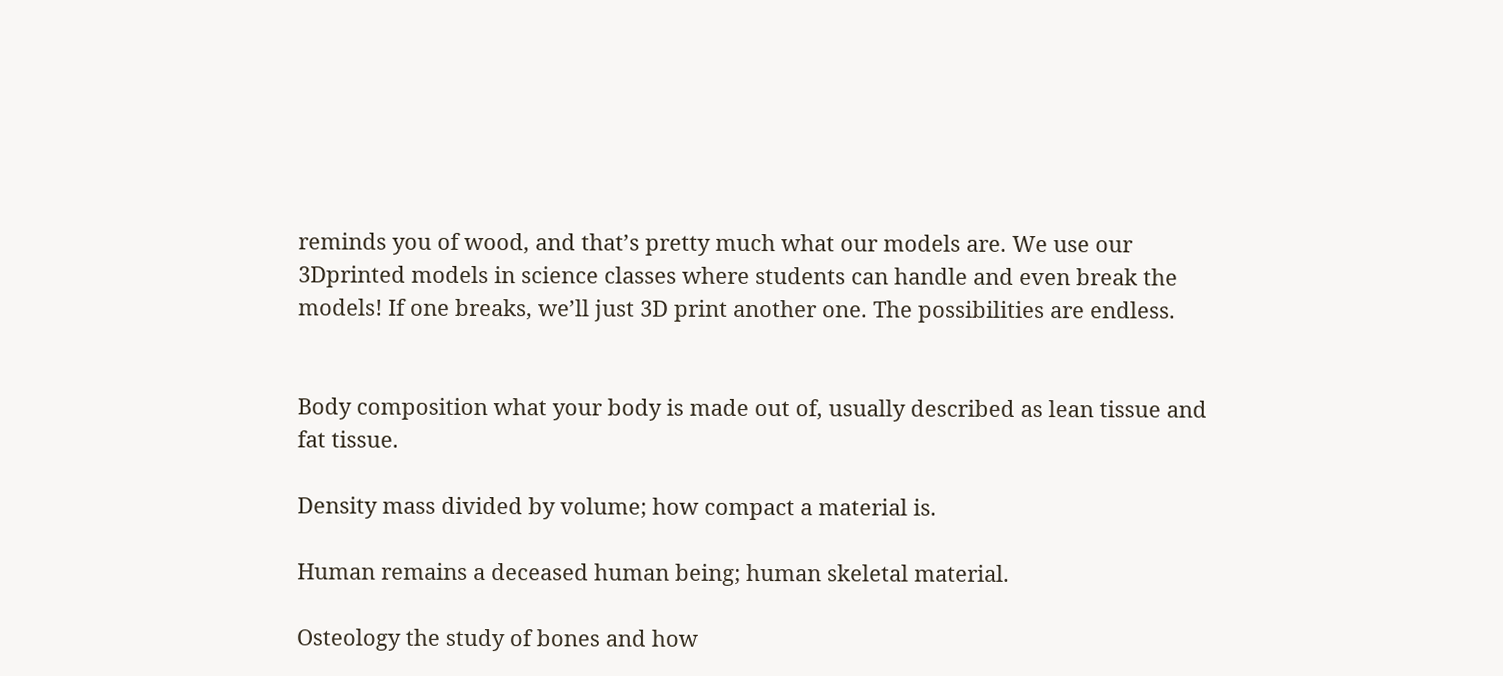reminds you of wood, and that’s pretty much what our models are. We use our 3Dprinted models in science classes where students can handle and even break the models! If one breaks, we’ll just 3D print another one. The possibilities are endless.


Body composition what your body is made out of, usually described as lean tissue and fat tissue.

Density mass divided by volume; how compact a material is.

Human remains a deceased human being; human skeletal material.

Osteology the study of bones and how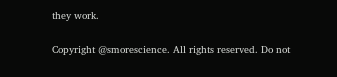they work.

Copyright @smorescience. All rights reserved. Do not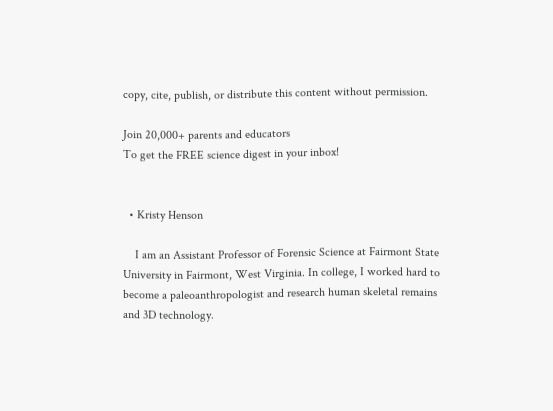copy, cite, publish, or distribute this content without permission.

Join 20,000+ parents and educators
To get the FREE science digest in your inbox!


  • Kristy Henson

    I am an Assistant Professor of Forensic Science at Fairmont State University in Fairmont, West Virginia. In college, I worked hard to become a paleoanthropologist and research human skeletal remains and 3D technology.